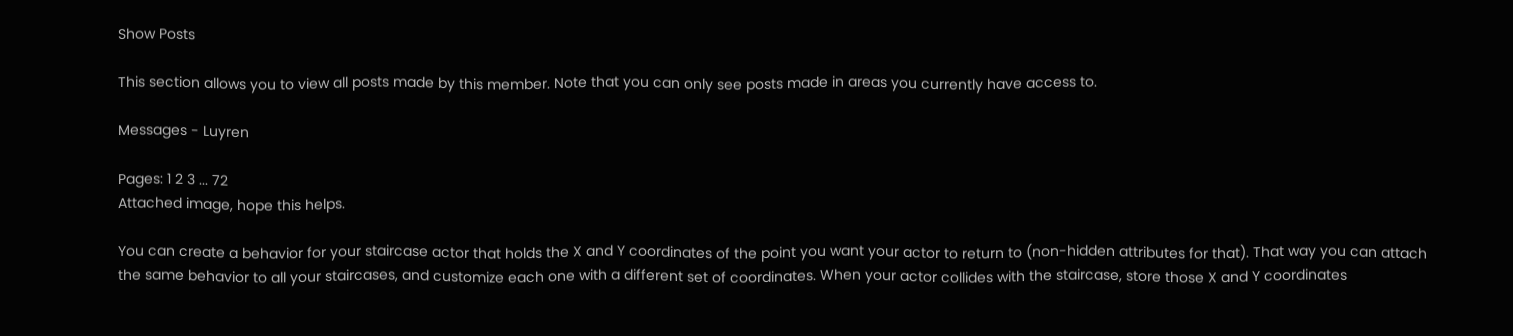Show Posts

This section allows you to view all posts made by this member. Note that you can only see posts made in areas you currently have access to.

Messages - Luyren

Pages: 1 2 3 ... 72
Attached image, hope this helps.

You can create a behavior for your staircase actor that holds the X and Y coordinates of the point you want your actor to return to (non-hidden attributes for that). That way you can attach the same behavior to all your staircases, and customize each one with a different set of coordinates. When your actor collides with the staircase, store those X and Y coordinates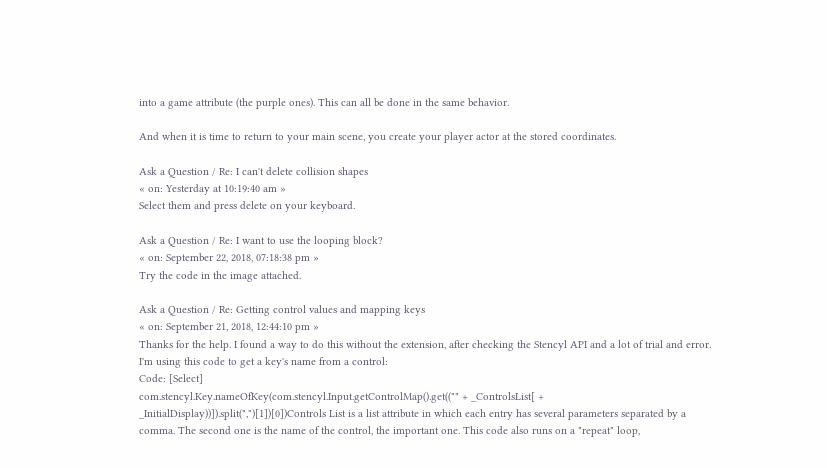into a game attribute (the purple ones). This can all be done in the same behavior.

And when it is time to return to your main scene, you create your player actor at the stored coordinates.

Ask a Question / Re: I can't delete collision shapes
« on: Yesterday at 10:19:40 am »
Select them and press delete on your keyboard.

Ask a Question / Re: I want to use the looping block?
« on: September 22, 2018, 07:18:38 pm »
Try the code in the image attached.

Ask a Question / Re: Getting control values and mapping keys
« on: September 21, 2018, 12:44:10 pm »
Thanks for the help. I found a way to do this without the extension, after checking the Stencyl API and a lot of trial and error. I'm using this code to get a key's name from a control:
Code: [Select]
com.stencyl.Key.nameOfKey(com.stencyl.Input.getControlMap().get(("" + _ControlsList[ + _InitialDisplay))]).split(",")[1])[0])Controls List is a list attribute in which each entry has several parameters separated by a comma. The second one is the name of the control, the important one. This code also runs on a "repeat" loop,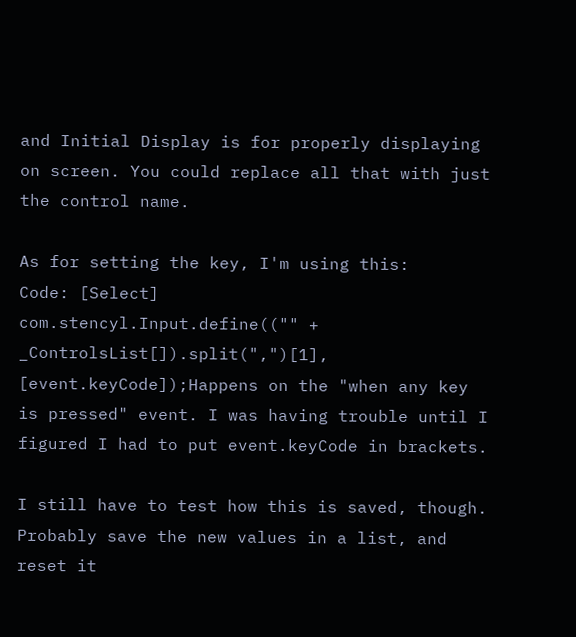and Initial Display is for properly displaying on screen. You could replace all that with just the control name.

As for setting the key, I'm using this:
Code: [Select]
com.stencyl.Input.define(("" + _ControlsList[]).split(",")[1], [event.keyCode]);Happens on the "when any key is pressed" event. I was having trouble until I figured I had to put event.keyCode in brackets.

I still have to test how this is saved, though. Probably save the new values in a list, and reset it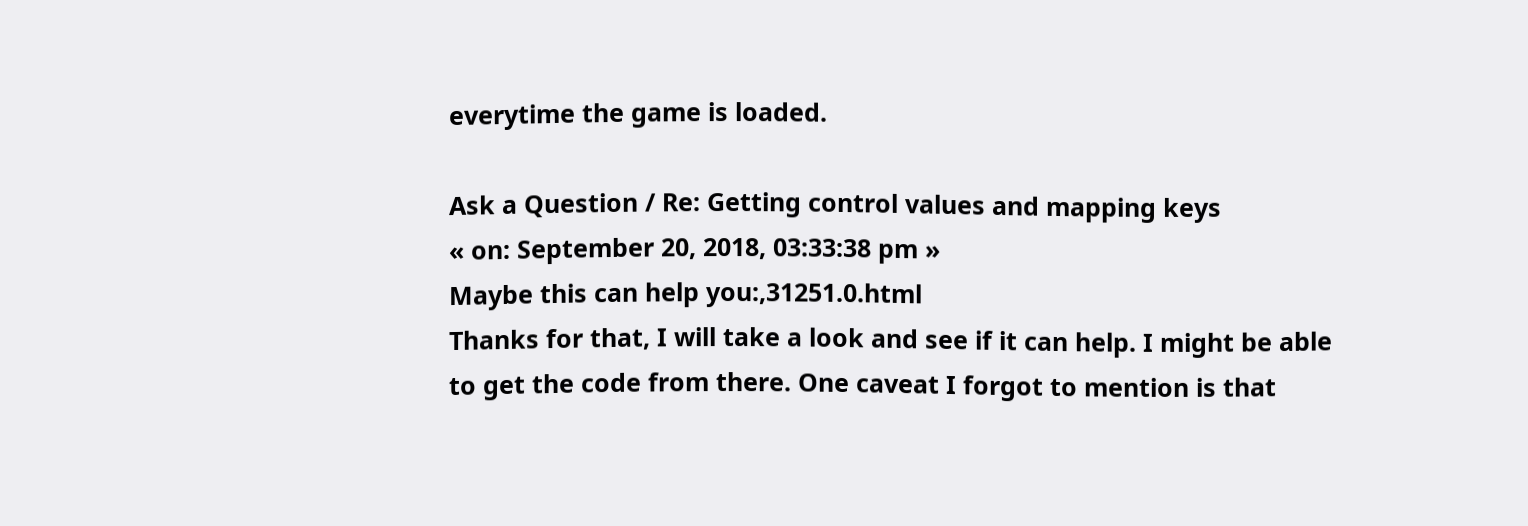everytime the game is loaded.

Ask a Question / Re: Getting control values and mapping keys
« on: September 20, 2018, 03:33:38 pm »
Maybe this can help you:,31251.0.html
Thanks for that, I will take a look and see if it can help. I might be able to get the code from there. One caveat I forgot to mention is that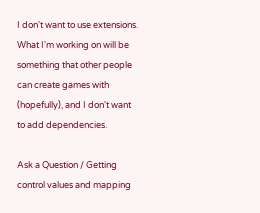I don't want to use extensions. What I'm working on will be something that other people can create games with (hopefully), and I don't want to add dependencies.

Ask a Question / Getting control values and mapping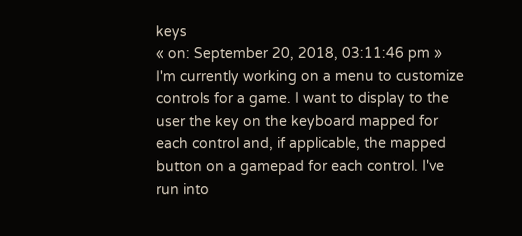keys
« on: September 20, 2018, 03:11:46 pm »
I'm currently working on a menu to customize controls for a game. I want to display to the user the key on the keyboard mapped for each control and, if applicable, the mapped button on a gamepad for each control. I've run into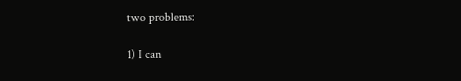two problems:

1) I can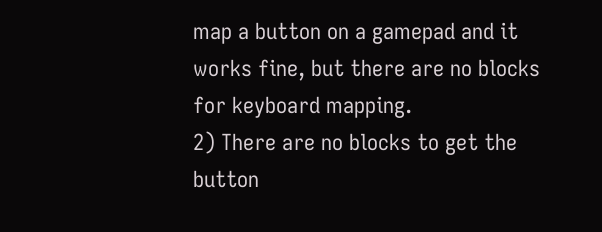map a button on a gamepad and it works fine, but there are no blocks for keyboard mapping.
2) There are no blocks to get the button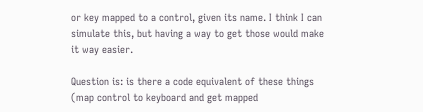or key mapped to a control, given its name. I think I can simulate this, but having a way to get those would make it way easier.

Question is: is there a code equivalent of these things (map control to keyboard and get mapped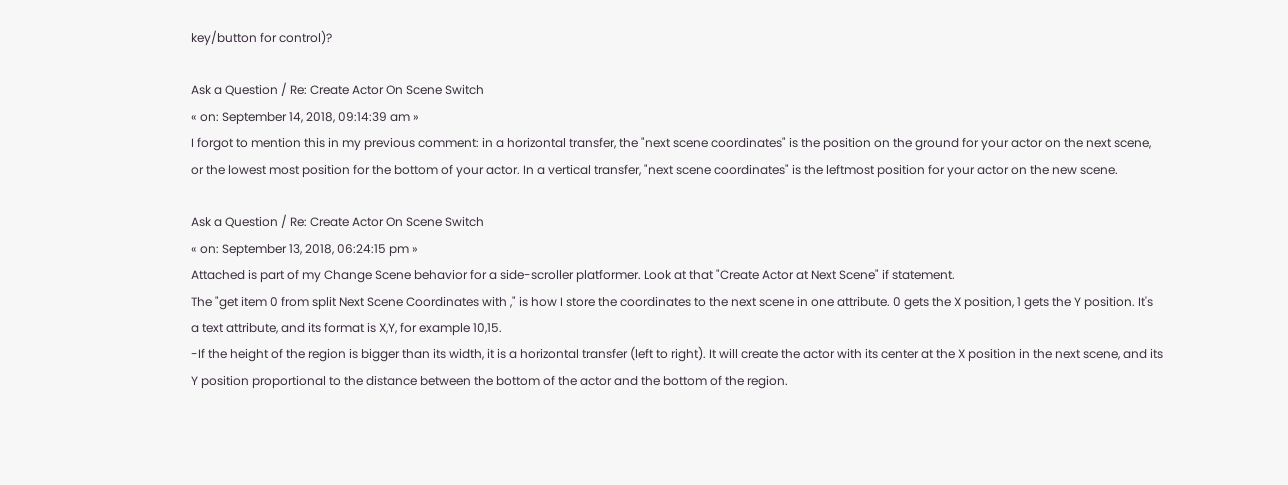key/button for control)?

Ask a Question / Re: Create Actor On Scene Switch
« on: September 14, 2018, 09:14:39 am »
I forgot to mention this in my previous comment: in a horizontal transfer, the "next scene coordinates" is the position on the ground for your actor on the next scene, or the lowest most position for the bottom of your actor. In a vertical transfer, "next scene coordinates" is the leftmost position for your actor on the new scene.

Ask a Question / Re: Create Actor On Scene Switch
« on: September 13, 2018, 06:24:15 pm »
Attached is part of my Change Scene behavior for a side-scroller platformer. Look at that "Create Actor at Next Scene" if statement.
The "get item 0 from split Next Scene Coordinates with ," is how I store the coordinates to the next scene in one attribute. 0 gets the X position, 1 gets the Y position. It's a text attribute, and its format is X,Y, for example 10,15.
-If the height of the region is bigger than its width, it is a horizontal transfer (left to right). It will create the actor with its center at the X position in the next scene, and its Y position proportional to the distance between the bottom of the actor and the bottom of the region.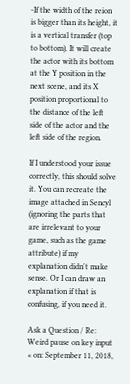-If the width of the reion is bigger than its height, it is a vertical transfer (top to bottom). It will create the actor with its bottom at the Y position in the next scene, and its X position proportional to the distance of the left side of the actor and the left side of the region.

If I understood your issue correctly, this should solve it. You can recreate the image attached in Sencyl (ignoring the parts that are irrelevant to your game, such as the game attribute) if my explanation didn't make sense. Or I can draw an explanation if that is confusing, if you need it.

Ask a Question / Re: Weird pause on key input
« on: September 11, 2018,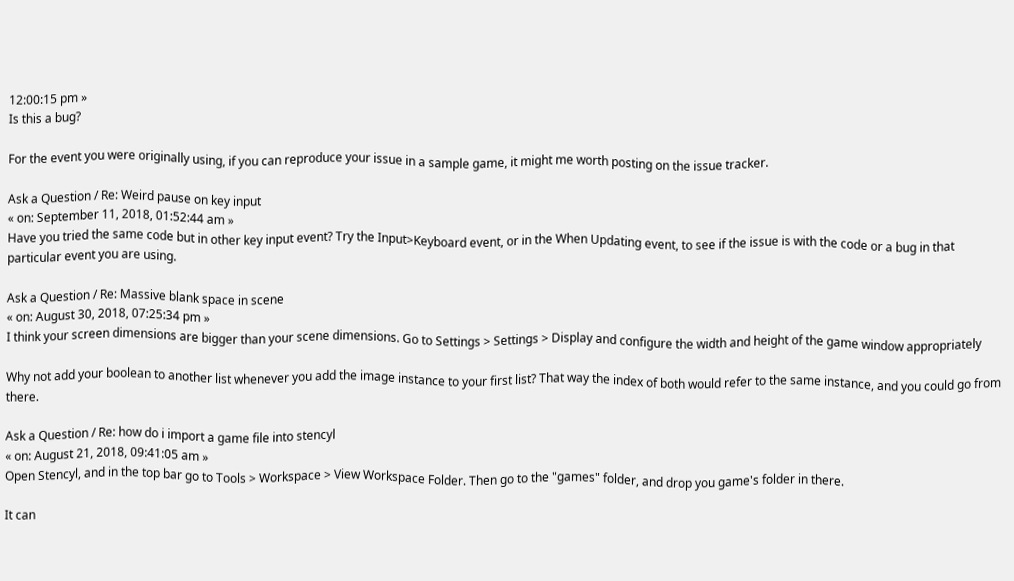12:00:15 pm »
Is this a bug?

For the event you were originally using, if you can reproduce your issue in a sample game, it might me worth posting on the issue tracker.

Ask a Question / Re: Weird pause on key input
« on: September 11, 2018, 01:52:44 am »
Have you tried the same code but in other key input event? Try the Input>Keyboard event, or in the When Updating event, to see if the issue is with the code or a bug in that particular event you are using.

Ask a Question / Re: Massive blank space in scene
« on: August 30, 2018, 07:25:34 pm »
I think your screen dimensions are bigger than your scene dimensions. Go to Settings > Settings > Display and configure the width and height of the game window appropriately

Why not add your boolean to another list whenever you add the image instance to your first list? That way the index of both would refer to the same instance, and you could go from there.

Ask a Question / Re: how do i import a game file into stencyl
« on: August 21, 2018, 09:41:05 am »
Open Stencyl, and in the top bar go to Tools > Workspace > View Workspace Folder. Then go to the "games" folder, and drop you game's folder in there.

It can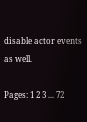disable actor events as well.

Pages: 1 2 3 ... 72